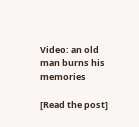Video: an old man burns his memories

[Read the post]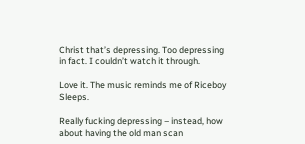Christ that’s depressing. Too depressing in fact. I couldn’t watch it through.

Love it. The music reminds me of Riceboy Sleeps.

Really fucking depressing – instead, how about having the old man scan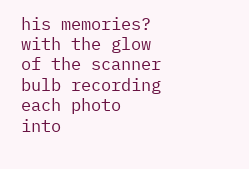his memories? with the glow of the scanner bulb recording each photo into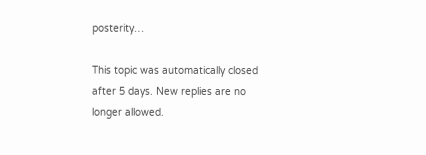posterity…

This topic was automatically closed after 5 days. New replies are no longer allowed.